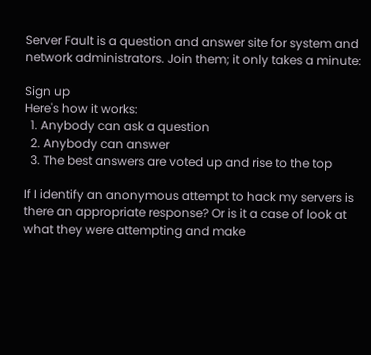Server Fault is a question and answer site for system and network administrators. Join them; it only takes a minute:

Sign up
Here's how it works:
  1. Anybody can ask a question
  2. Anybody can answer
  3. The best answers are voted up and rise to the top

If I identify an anonymous attempt to hack my servers is there an appropriate response? Or is it a case of look at what they were attempting and make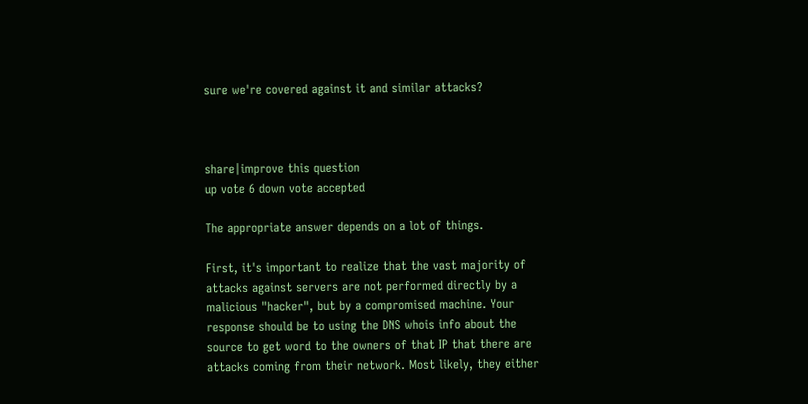sure we're covered against it and similar attacks?



share|improve this question
up vote 6 down vote accepted

The appropriate answer depends on a lot of things.

First, it's important to realize that the vast majority of attacks against servers are not performed directly by a malicious "hacker", but by a compromised machine. Your response should be to using the DNS whois info about the source to get word to the owners of that IP that there are attacks coming from their network. Most likely, they either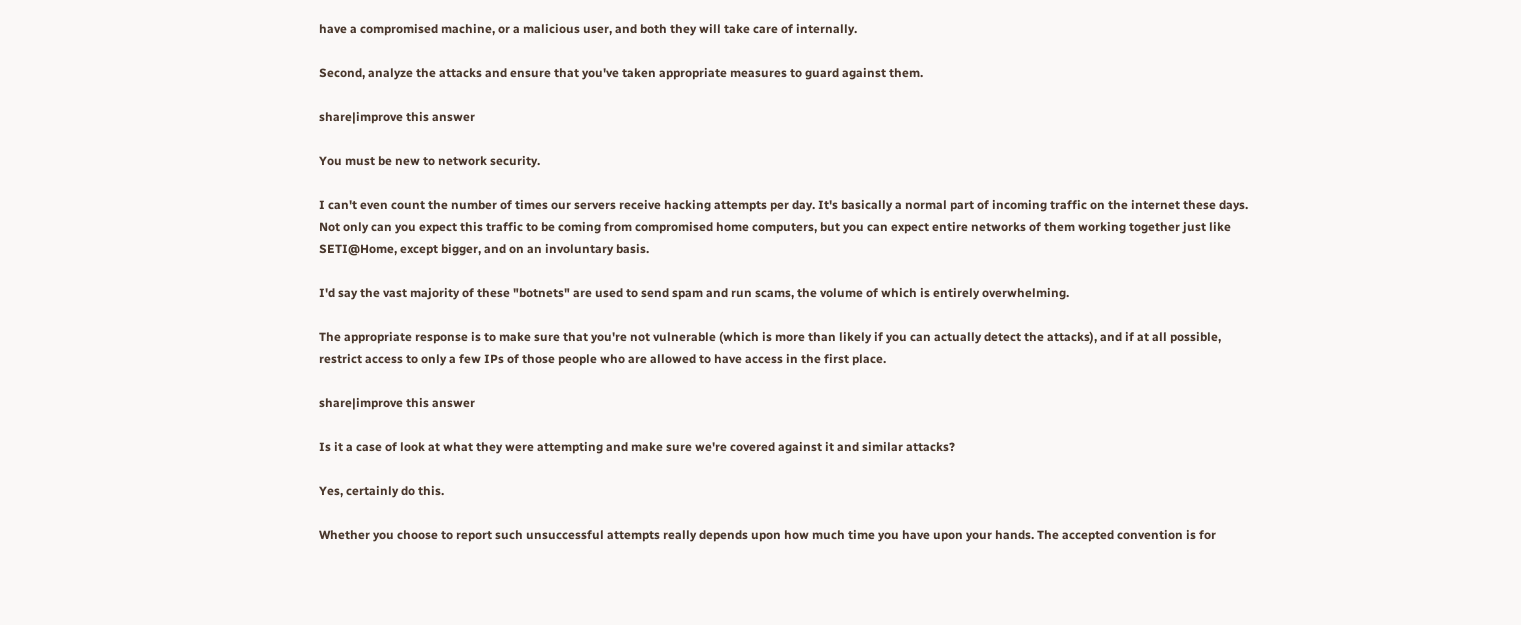have a compromised machine, or a malicious user, and both they will take care of internally.

Second, analyze the attacks and ensure that you've taken appropriate measures to guard against them.

share|improve this answer

You must be new to network security.

I can't even count the number of times our servers receive hacking attempts per day. It's basically a normal part of incoming traffic on the internet these days. Not only can you expect this traffic to be coming from compromised home computers, but you can expect entire networks of them working together just like SETI@Home, except bigger, and on an involuntary basis.

I'd say the vast majority of these "botnets" are used to send spam and run scams, the volume of which is entirely overwhelming.

The appropriate response is to make sure that you're not vulnerable (which is more than likely if you can actually detect the attacks), and if at all possible, restrict access to only a few IPs of those people who are allowed to have access in the first place.

share|improve this answer

Is it a case of look at what they were attempting and make sure we're covered against it and similar attacks?

Yes, certainly do this.

Whether you choose to report such unsuccessful attempts really depends upon how much time you have upon your hands. The accepted convention is for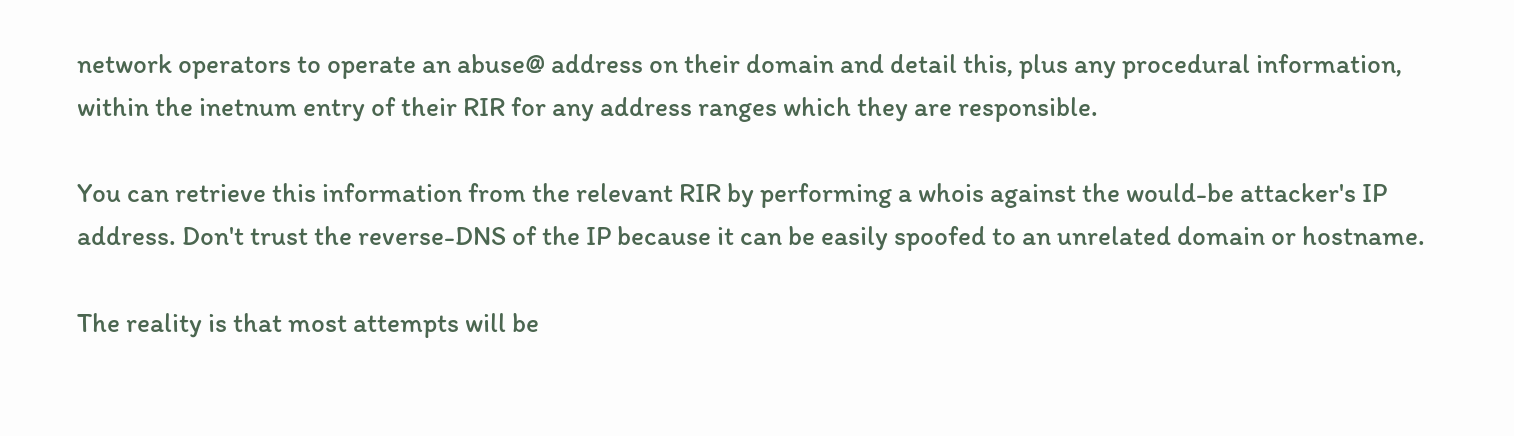network operators to operate an abuse@ address on their domain and detail this, plus any procedural information, within the inetnum entry of their RIR for any address ranges which they are responsible.

You can retrieve this information from the relevant RIR by performing a whois against the would-be attacker's IP address. Don't trust the reverse-DNS of the IP because it can be easily spoofed to an unrelated domain or hostname.

The reality is that most attempts will be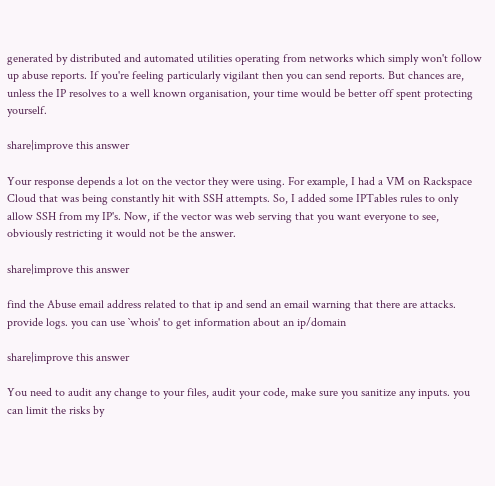generated by distributed and automated utilities operating from networks which simply won't follow up abuse reports. If you're feeling particularly vigilant then you can send reports. But chances are, unless the IP resolves to a well known organisation, your time would be better off spent protecting yourself.

share|improve this answer

Your response depends a lot on the vector they were using. For example, I had a VM on Rackspace Cloud that was being constantly hit with SSH attempts. So, I added some IPTables rules to only allow SSH from my IP's. Now, if the vector was web serving that you want everyone to see, obviously restricting it would not be the answer.

share|improve this answer

find the Abuse email address related to that ip and send an email warning that there are attacks. provide logs. you can use `whois' to get information about an ip/domain

share|improve this answer

You need to audit any change to your files, audit your code, make sure you sanitize any inputs. you can limit the risks by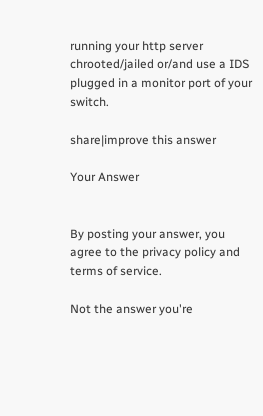running your http server chrooted/jailed or/and use a IDS plugged in a monitor port of your switch.

share|improve this answer

Your Answer


By posting your answer, you agree to the privacy policy and terms of service.

Not the answer you're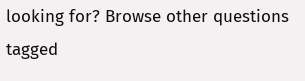looking for? Browse other questions tagged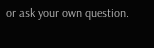or ask your own question.